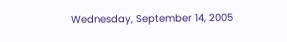Wednesday, September 14, 2005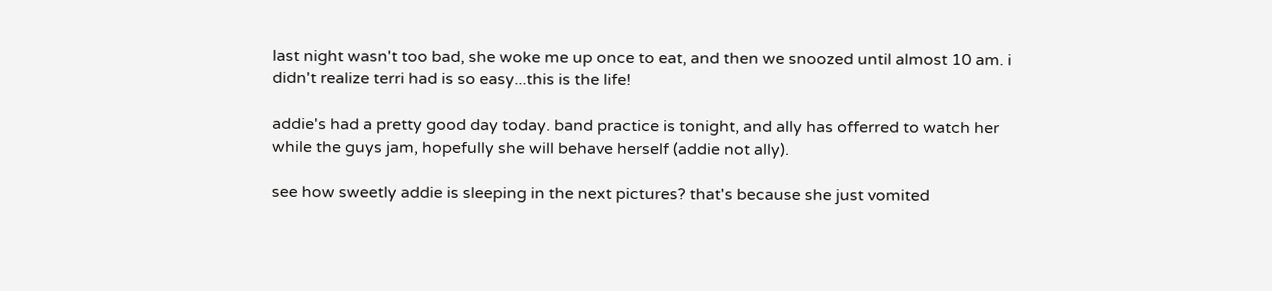last night wasn't too bad, she woke me up once to eat, and then we snoozed until almost 10 am. i didn't realize terri had is so easy...this is the life!

addie's had a pretty good day today. band practice is tonight, and ally has offerred to watch her while the guys jam, hopefully she will behave herself (addie not ally).

see how sweetly addie is sleeping in the next pictures? that's because she just vomited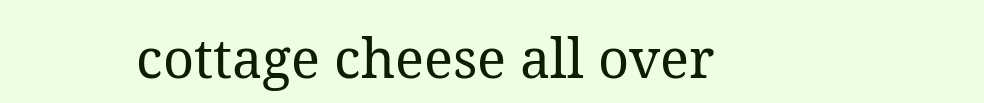cottage cheese all over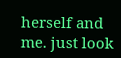herself and me. just look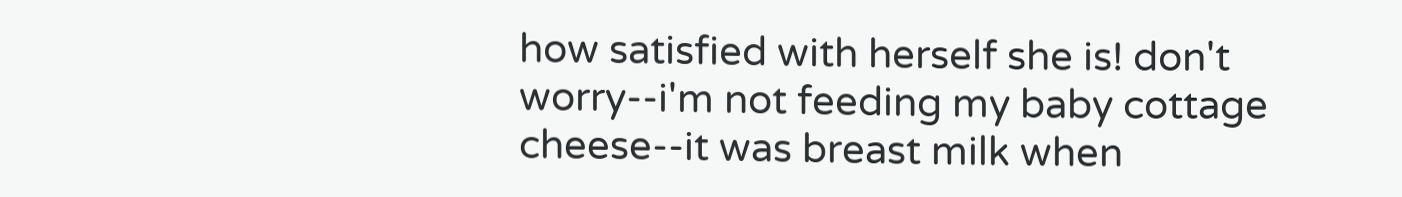how satisfied with herself she is! don't worry--i'm not feeding my baby cottage cheese--it was breast milk when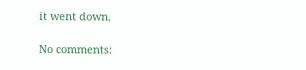it went down.

No comments: